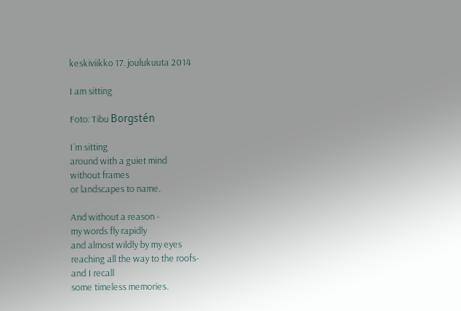keskiviikko 17. joulukuuta 2014

I am sitting

Foto: Tibu Borgstén

I´m sitting
around with a guiet mind
without frames
or landscapes to name.

And without a reason -
my words fly rapidly
and almost wildly by my eyes
reaching all the way to the roofs-
and I recall
some timeless memories.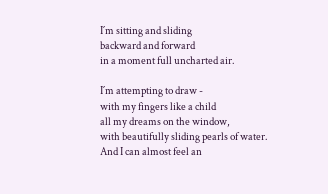I´m sitting and sliding
backward and forward
in a moment full uncharted air.

I´m attempting to draw -
with my fingers like a child
all my dreams on the window,
with beautifully sliding pearls of water.
And I can almost feel an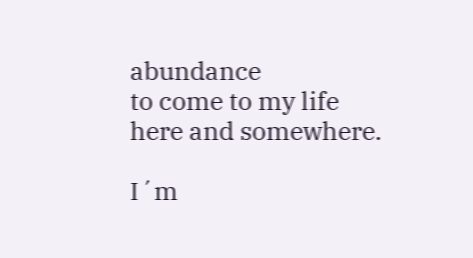abundance
to come to my life
here and somewhere.

I´m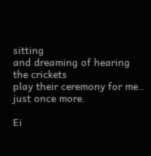sitting
and dreaming of hearing the crickets
play their ceremony for me..
just once more.

Ei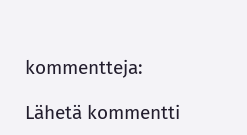kommentteja:

Lähetä kommentti